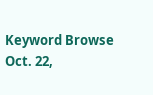Keyword Browse
Oct. 22,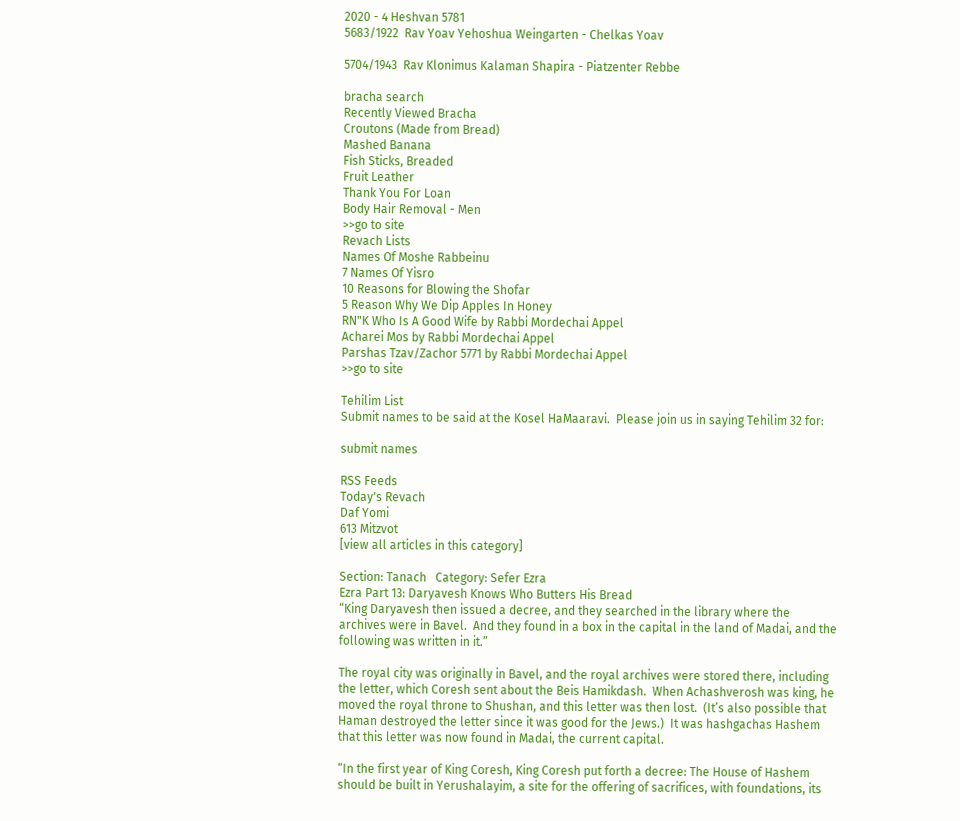2020 - 4 Heshvan 5781
5683/1922  Rav Yoav Yehoshua Weingarten - Chelkas Yoav

5704/1943  Rav Klonimus Kalaman Shapira - Piatzenter Rebbe

bracha search
Recently Viewed Bracha
Croutons (Made from Bread)
Mashed Banana
Fish Sticks, Breaded
Fruit Leather
Thank You For Loan
Body Hair Removal - Men
>>go to site
Revach Lists
Names Of Moshe Rabbeinu
7 Names Of Yisro
10 Reasons for Blowing the Shofar
5 Reason Why We Dip Apples In Honey
RN"K Who Is A Good Wife by Rabbi Mordechai Appel
Acharei Mos by Rabbi Mordechai Appel
Parshas Tzav/Zachor 5771 by Rabbi Mordechai Appel
>>go to site

Tehilim List
Submit names to be said at the Kosel HaMaaravi.  Please join us in saying Tehilim 32 for:

submit names

RSS Feeds
Today's Revach
Daf Yomi
613 Mitzvot
[view all articles in this category]

Section: Tanach   Category: Sefer Ezra
Ezra Part 13: Daryavesh Knows Who Butters His Bread
“King Daryavesh then issued a decree, and they searched in the library where the archives were in Bavel.  And they found in a box in the capital in the land of Madai, and the following was written in it.”

The royal city was originally in Bavel, and the royal archives were stored there, including the letter, which Coresh sent about the Beis Hamikdash.  When Achashverosh was king, he moved the royal throne to Shushan, and this letter was then lost.  (It’s also possible that Haman destroyed the letter since it was good for the Jews.)  It was hashgachas Hashem that this letter was now found in Madai, the current capital.

“In the first year of King Coresh, King Coresh put forth a decree: The House of Hashem should be built in Yerushalayim, a site for the offering of sacrifices, with foundations, its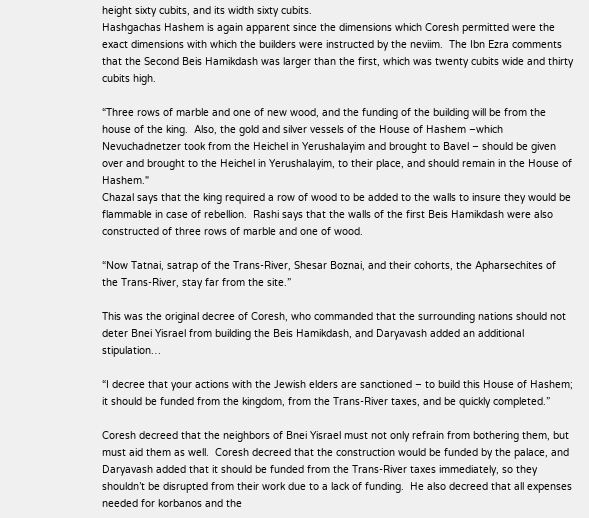height sixty cubits, and its width sixty cubits.
Hashgachas Hashem is again apparent since the dimensions which Coresh permitted were the exact dimensions with which the builders were instructed by the neviim.  The Ibn Ezra comments that the Second Beis Hamikdash was larger than the first, which was twenty cubits wide and thirty cubits high.

“Three rows of marble and one of new wood, and the funding of the building will be from the house of the king.  Also, the gold and silver vessels of the House of Hashem –which Nevuchadnetzer took from the Heichel in Yerushalayim and brought to Bavel – should be given over and brought to the Heichel in Yerushalayim, to their place, and should remain in the House of Hashem."
Chazal says that the king required a row of wood to be added to the walls to insure they would be flammable in case of rebellion.  Rashi says that the walls of the first Beis Hamikdash were also constructed of three rows of marble and one of wood.

“Now Tatnai, satrap of the Trans-River, Shesar Boznai, and their cohorts, the Apharsechites of the Trans-River, stay far from the site.”

This was the original decree of Coresh, who commanded that the surrounding nations should not deter Bnei Yisrael from building the Beis Hamikdash, and Daryavash added an additional stipulation…

“I decree that your actions with the Jewish elders are sanctioned – to build this House of Hashem; it should be funded from the kingdom, from the Trans-River taxes, and be quickly completed.”

Coresh decreed that the neighbors of Bnei Yisrael must not only refrain from bothering them, but must aid them as well.  Coresh decreed that the construction would be funded by the palace, and Daryavash added that it should be funded from the Trans-River taxes immediately, so they shouldn’t be disrupted from their work due to a lack of funding.  He also decreed that all expenses needed for korbanos and the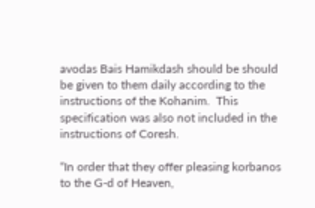avodas Bais Hamikdash should be should be given to them daily according to the instructions of the Kohanim.  This specification was also not included in the instructions of Coresh.

“In order that they offer pleasing korbanos to the G-d of Heaven,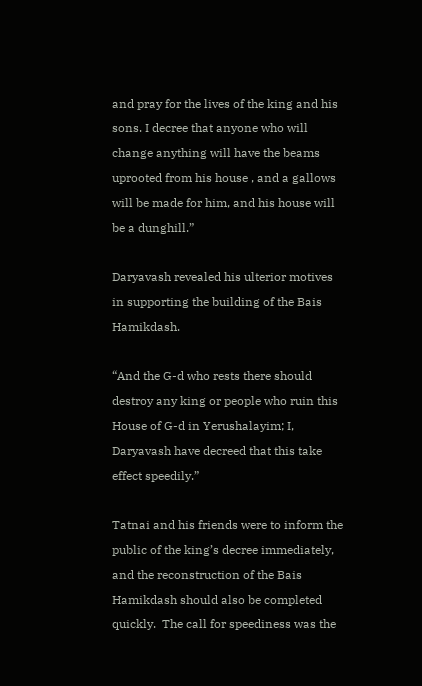and pray for the lives of the king and his sons. I decree that anyone who will change anything will have the beams uprooted from his house , and a gallows will be made for him, and his house will be a dunghill.”

Daryavash revealed his ulterior motives in supporting the building of the Bais Hamikdash.

“And the G-d who rests there should destroy any king or people who ruin this House of G-d in Yerushalayim; I, Daryavash have decreed that this take effect speedily.”

Tatnai and his friends were to inform the public of the king’s decree immediately, and the reconstruction of the Bais Hamikdash should also be completed quickly.  The call for speediness was the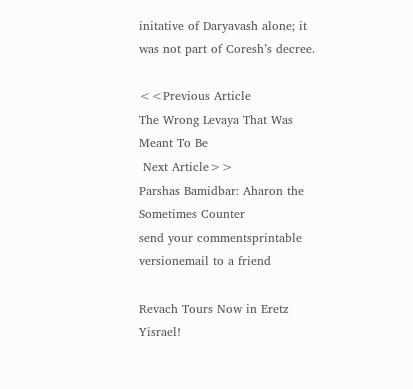initative of Daryavash alone; it was not part of Coresh’s decree.

<<Previous Article
The Wrong Levaya That Was Meant To Be
 Next Article>>
Parshas Bamidbar: Aharon the Sometimes Counter
send your commentsprintable versionemail to a friend

Revach Tours Now in Eretz Yisrael!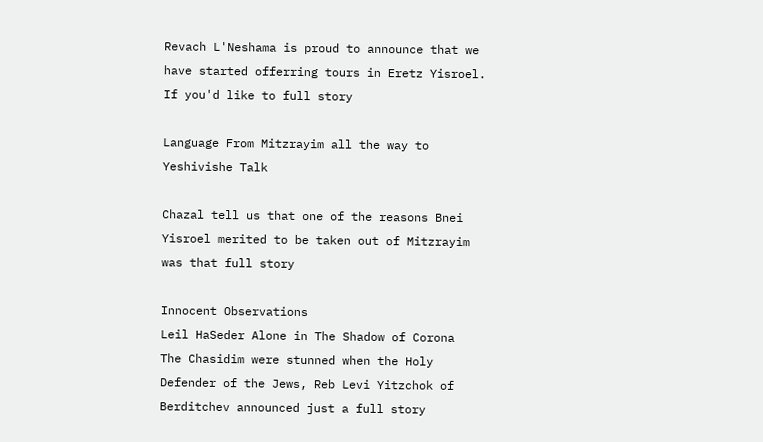Revach L'Neshama is proud to announce that we have started offerring tours in Eretz Yisroel. If you'd like to full story

Language From Mitzrayim all the way to Yeshivishe Talk

Chazal tell us that one of the reasons Bnei Yisroel merited to be taken out of Mitzrayim was that full story

Innocent Observations
Leil HaSeder Alone in The Shadow of Corona
The Chasidim were stunned when the Holy Defender of the Jews, Reb Levi Yitzchok of Berditchev announced just a full story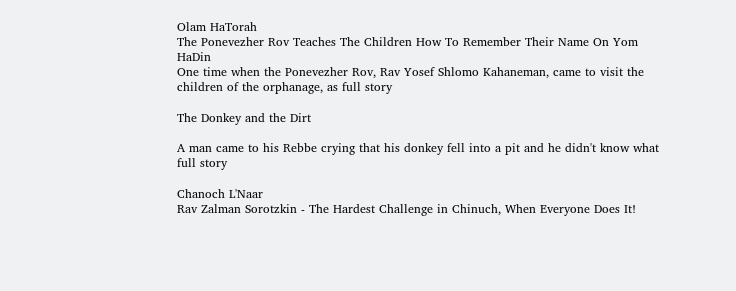Olam HaTorah
The Ponevezher Rov Teaches The Children How To Remember Their Name On Yom HaDin
One time when the Ponevezher Rov, Rav Yosef Shlomo Kahaneman, came to visit the children of the orphanage, as full story

The Donkey and the Dirt

A man came to his Rebbe crying that his donkey fell into a pit and he didn't know what full story

Chanoch L'Naar
Rav Zalman Sorotzkin - The Hardest Challenge in Chinuch, When Everyone Does It!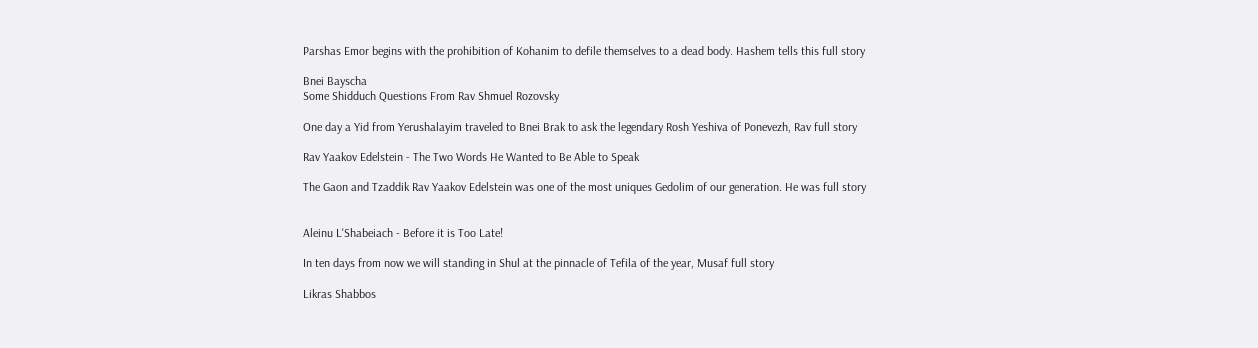Parshas Emor begins with the prohibition of Kohanim to defile themselves to a dead body. Hashem tells this full story

Bnei Bayscha
Some Shidduch Questions From Rav Shmuel Rozovsky

One day a Yid from Yerushalayim traveled to Bnei Brak to ask the legendary Rosh Yeshiva of Ponevezh, Rav full story

Rav Yaakov Edelstein - The Two Words He Wanted to Be Able to Speak

The Gaon and Tzaddik Rav Yaakov Edelstein was one of the most uniques Gedolim of our generation. He was full story


Aleinu L'Shabeiach - Before it is Too Late!

In ten days from now we will standing in Shul at the pinnacle of Tefila of the year, Musaf full story

Likras Shabbos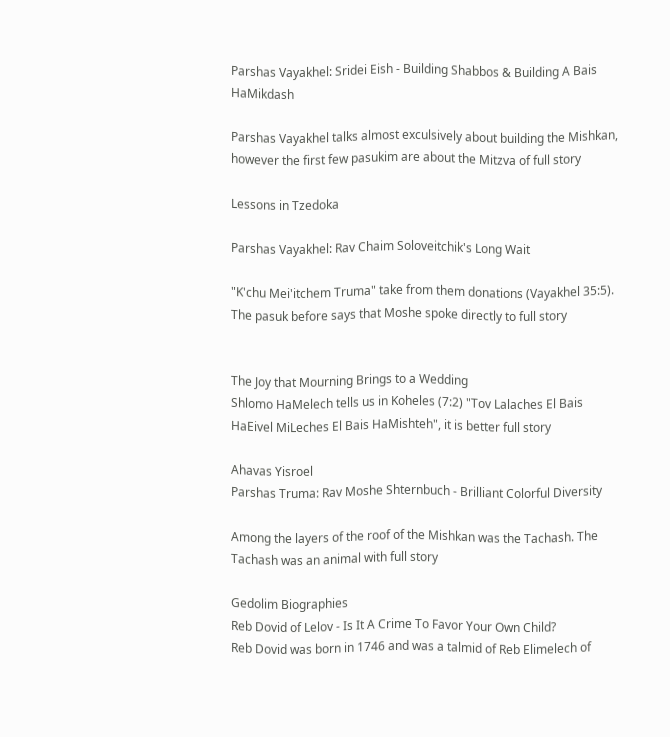Parshas Vayakhel: Sridei Eish - Building Shabbos & Building A Bais HaMikdash

Parshas Vayakhel talks almost exculsively about building the Mishkan, however the first few pasukim are about the Mitzva of full story

Lessons in Tzedoka

Parshas Vayakhel: Rav Chaim Soloveitchik's Long Wait

"K'chu Mei'itchem Truma" take from them donations (Vayakhel 35:5). The pasuk before says that Moshe spoke directly to full story


The Joy that Mourning Brings to a Wedding
Shlomo HaMelech tells us in Koheles (7:2) "Tov Lalaches El Bais HaEivel MiLeches El Bais HaMishteh", it is better full story

Ahavas Yisroel
Parshas Truma: Rav Moshe Shternbuch - Brilliant Colorful Diversity

Among the layers of the roof of the Mishkan was the Tachash. The Tachash was an animal with full story

Gedolim Biographies
Reb Dovid of Lelov - Is It A Crime To Favor Your Own Child?
Reb Dovid was born in 1746 and was a talmid of Reb Elimelech of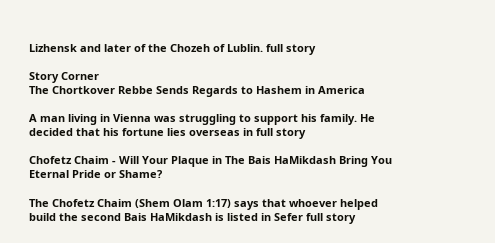Lizhensk and later of the Chozeh of Lublin. full story

Story Corner
The Chortkover Rebbe Sends Regards to Hashem in America

A man living in Vienna was struggling to support his family. He decided that his fortune lies overseas in full story

Chofetz Chaim - Will Your Plaque in The Bais HaMikdash Bring You Eternal Pride or Shame?

The Chofetz Chaim (Shem Olam 1:17) says that whoever helped build the second Bais HaMikdash is listed in Sefer full story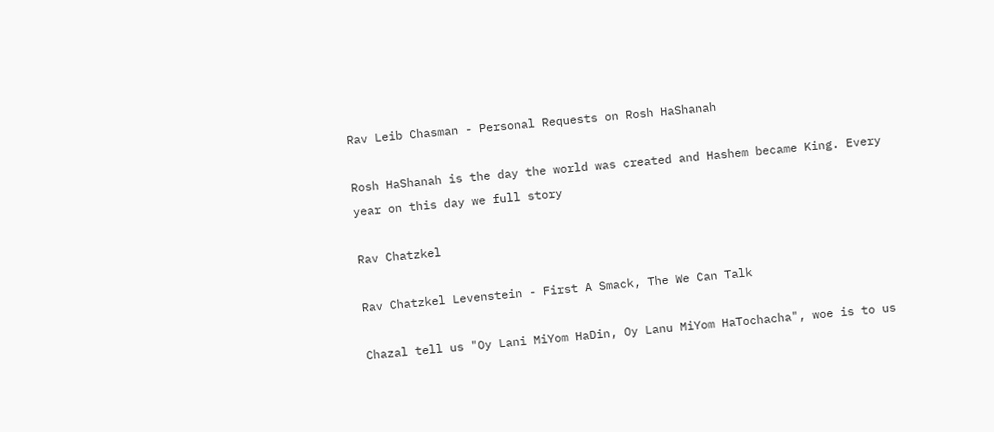Rav Leib Chasman - Personal Requests on Rosh HaShanah

Rosh HaShanah is the day the world was created and Hashem became King. Every year on this day we full story

Rav Chatzkel

Rav Chatzkel Levenstein - First A Smack, The We Can Talk

Chazal tell us "Oy Lani MiYom HaDin, Oy Lanu MiYom HaTochacha", woe is to us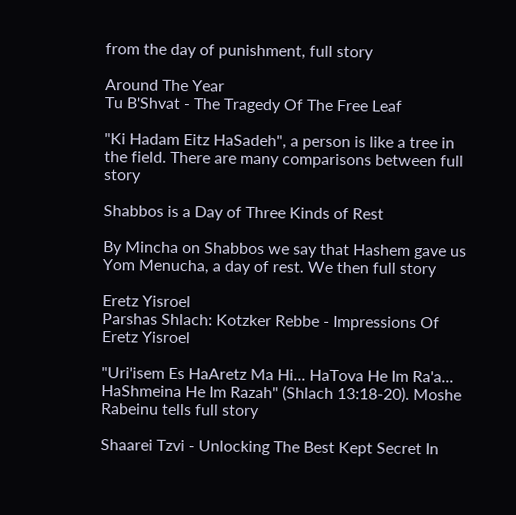from the day of punishment, full story

Around The Year
Tu B'Shvat - The Tragedy Of The Free Leaf

"Ki Hadam Eitz HaSadeh", a person is like a tree in the field. There are many comparisons between full story

Shabbos is a Day of Three Kinds of Rest

By Mincha on Shabbos we say that Hashem gave us Yom Menucha, a day of rest. We then full story

Eretz Yisroel
Parshas Shlach: Kotzker Rebbe - Impressions Of Eretz Yisroel

"Uri'isem Es HaAretz Ma Hi... HaTova He Im Ra'a... HaShmeina He Im Razah" (Shlach 13:18-20). Moshe Rabeinu tells full story

Shaarei Tzvi - Unlocking The Best Kept Secret In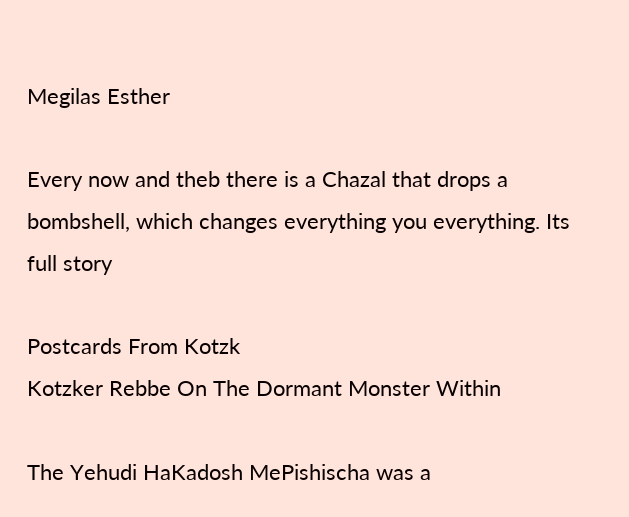Megilas Esther

Every now and theb there is a Chazal that drops a bombshell, which changes everything you everything. Its full story

Postcards From Kotzk
Kotzker Rebbe On The Dormant Monster Within

The Yehudi HaKadosh MePishischa was a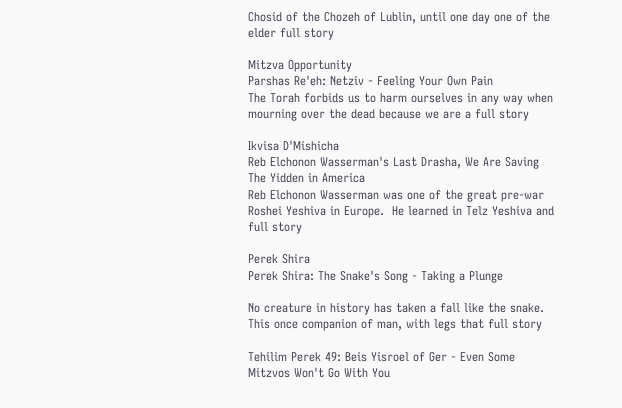Chosid of the Chozeh of Lublin, until one day one of the elder full story

Mitzva Opportunity
Parshas Re'eh: Netziv - Feeling Your Own Pain
The Torah forbids us to harm ourselves in any way when mourning over the dead because we are a full story

Ikvisa D'Mishicha
Reb Elchonon Wasserman's Last Drasha, We Are Saving The Yidden in America
Reb Elchonon Wasserman was one of the great pre-war Roshei Yeshiva in Europe.  He learned in Telz Yeshiva and full story

Perek Shira
Perek Shira: The Snake's Song - Taking a Plunge

No creature in history has taken a fall like the snake.  This once companion of man, with legs that full story

Tehilim Perek 49: Beis Yisroel of Ger - Even Some Mitzvos Won't Go With You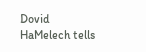Dovid HaMelech tells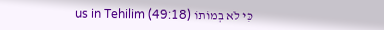us in Tehilim (49:18) כִּי לֹא בְמוֹתוֹ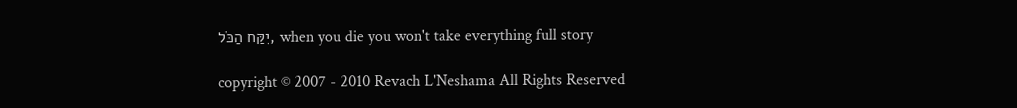יִקַּח הַכֹּל, when you die you won't take everything full story

copyright © 2007 - 2010 Revach L'Neshama All Rights Reserved